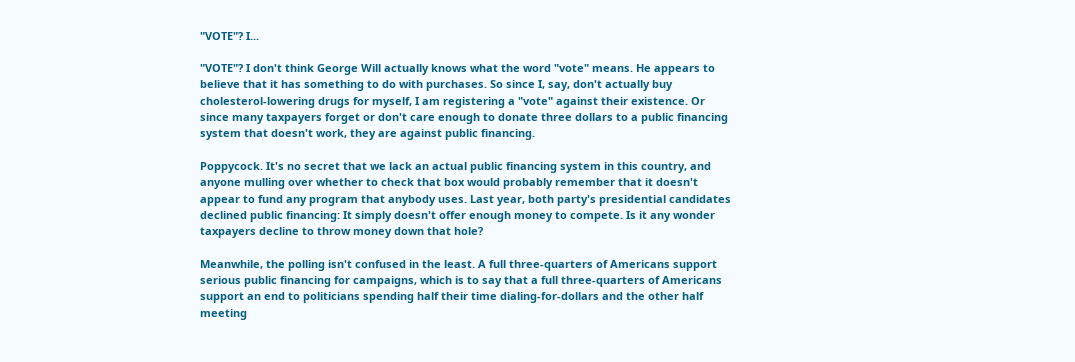"VOTE"? I...

"VOTE"? I don't think George Will actually knows what the word "vote" means. He appears to believe that it has something to do with purchases. So since I, say, don't actually buy cholesterol-lowering drugs for myself, I am registering a "vote" against their existence. Or since many taxpayers forget or don't care enough to donate three dollars to a public financing system that doesn't work, they are against public financing.

Poppycock. It's no secret that we lack an actual public financing system in this country, and anyone mulling over whether to check that box would probably remember that it doesn't appear to fund any program that anybody uses. Last year, both party's presidential candidates declined public financing: It simply doesn't offer enough money to compete. Is it any wonder taxpayers decline to throw money down that hole?

Meanwhile, the polling isn't confused in the least. A full three-quarters of Americans support serious public financing for campaigns, which is to say that a full three-quarters of Americans support an end to politicians spending half their time dialing-for-dollars and the other half meeting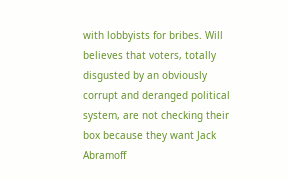with lobbyists for bribes. Will believes that voters, totally disgusted by an obviously corrupt and deranged political system, are not checking their box because they want Jack Abramoff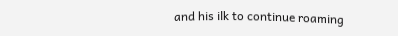and his ilk to continue roaming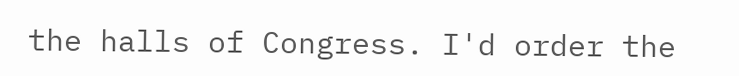the halls of Congress. I'd order the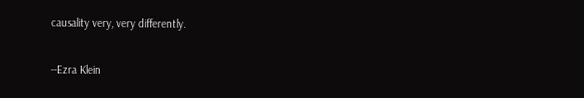causality very, very differently.

--Ezra Klein